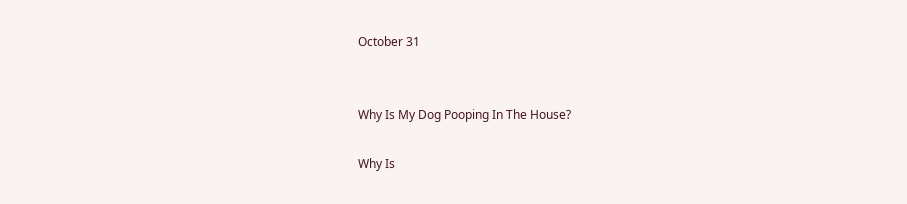October 31


Why Is My Dog Pooping In The House?

Why Is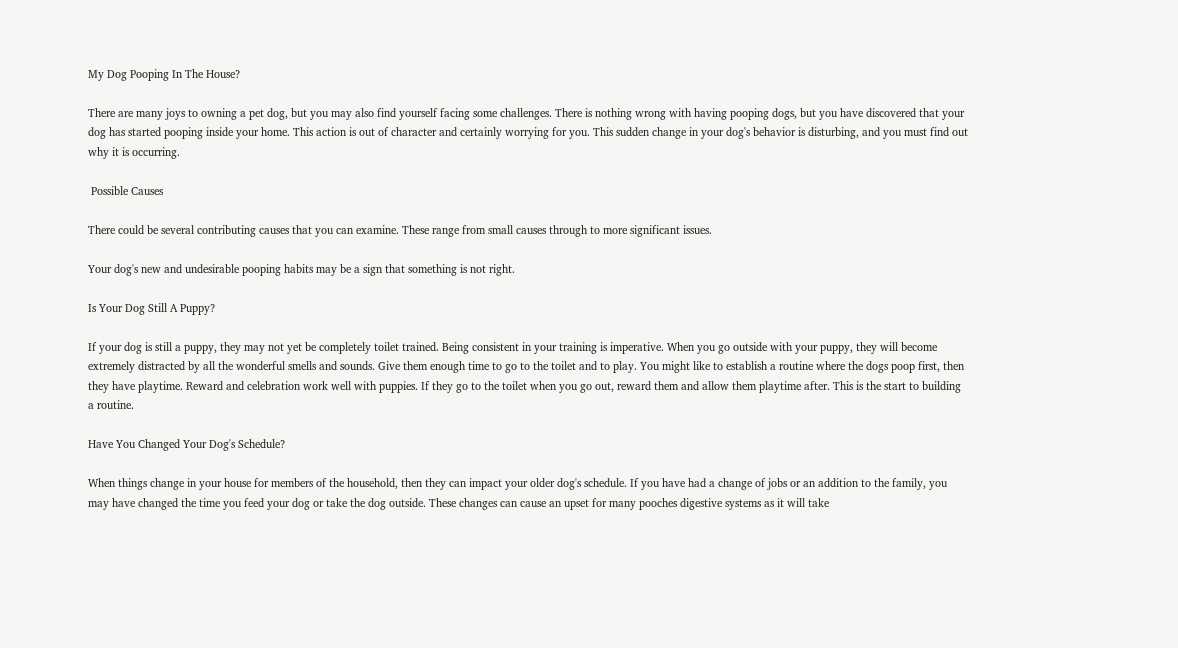My Dog Pooping In The House?

There are many joys to owning a pet dog, but you may also find yourself facing some challenges. There is nothing wrong with having pooping dogs, but you have discovered that your dog has started pooping inside your home. This action is out of character and certainly worrying for you. This sudden change in your dog's behavior is disturbing, and you must find out why it is occurring.

 Possible Causes

There could be several contributing causes that you can examine. These range from small causes through to more significant issues.

Your dog's new and undesirable pooping habits may be a sign that something is not right.

Is Your Dog Still A Puppy?

If your dog is still a puppy, they may not yet be completely toilet trained. Being consistent in your training is imperative. When you go outside with your puppy, they will become extremely distracted by all the wonderful smells and sounds. Give them enough time to go to the toilet and to play. You might like to establish a routine where the dogs poop first, then they have playtime. Reward and celebration work well with puppies. If they go to the toilet when you go out, reward them and allow them playtime after. This is the start to building a routine.

Have You Changed Your Dog's Schedule?

When things change in your house for members of the household, then they can impact your older dog's schedule. If you have had a change of jobs or an addition to the family, you may have changed the time you feed your dog or take the dog outside. These changes can cause an upset for many pooches digestive systems as it will take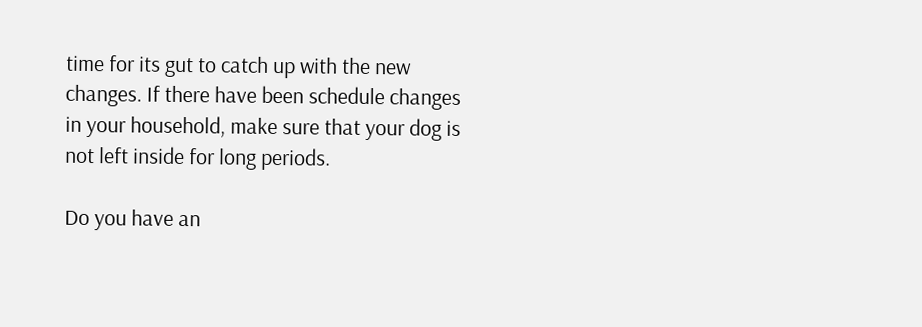time for its gut to catch up with the new changes. If there have been schedule changes in your household, make sure that your dog is not left inside for long periods.

Do you have an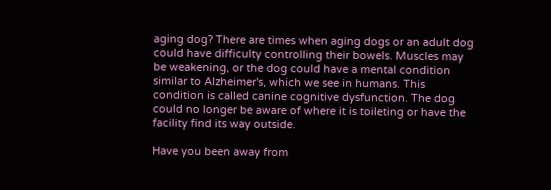aging dog? There are times when aging dogs or an adult dog could have difficulty controlling their bowels. Muscles may be weakening, or the dog could have a mental condition similar to Alzheimer's, which we see in humans. This condition is called canine cognitive dysfunction. The dog could no longer be aware of where it is toileting or have the facility find its way outside.

Have you been away from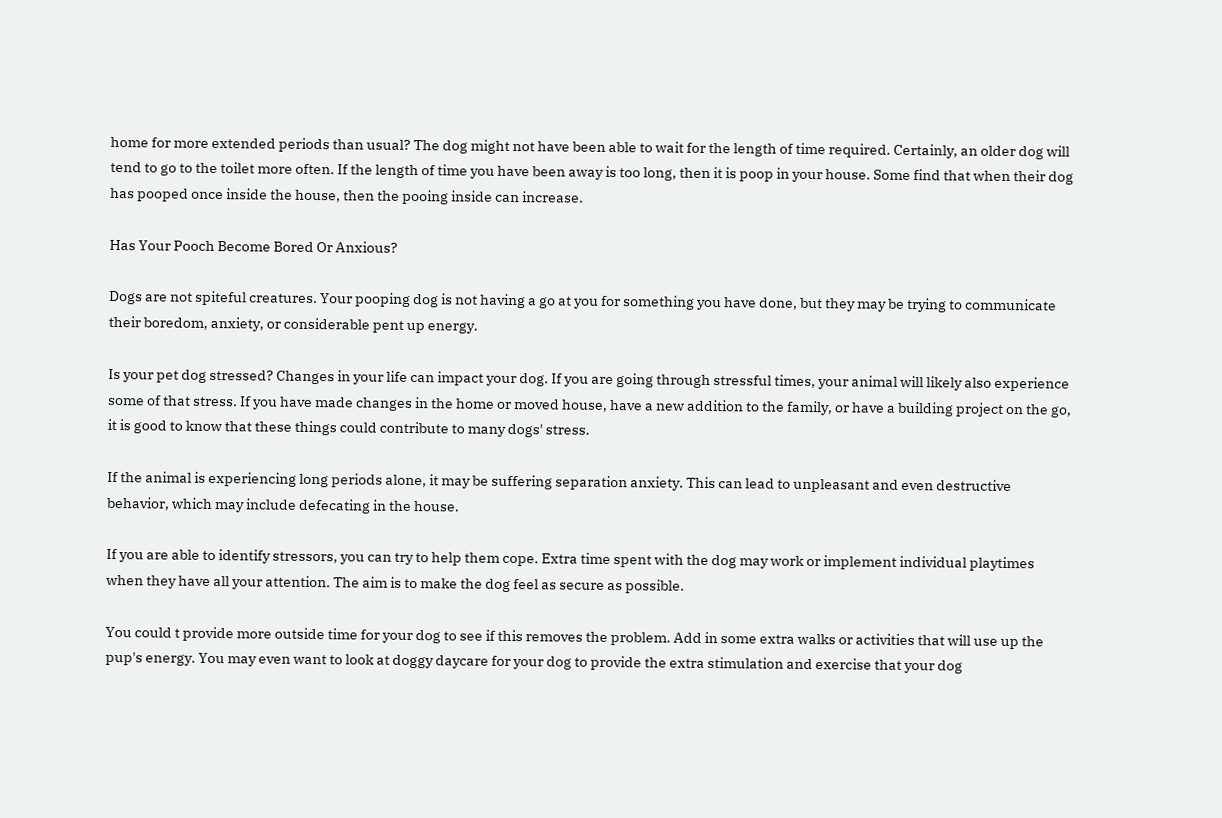home for more extended periods than usual? The dog might not have been able to wait for the length of time required. Certainly, an older dog will tend to go to the toilet more often. If the length of time you have been away is too long, then it is poop in your house. Some find that when their dog has pooped once inside the house, then the pooing inside can increase.

Has Your Pooch Become Bored Or Anxious?

Dogs are not spiteful creatures. Your pooping dog is not having a go at you for something you have done, but they may be trying to communicate their boredom, anxiety, or considerable pent up energy.

Is your pet dog stressed? Changes in your life can impact your dog. If you are going through stressful times, your animal will likely also experience some of that stress. If you have made changes in the home or moved house, have a new addition to the family, or have a building project on the go, it is good to know that these things could contribute to many dogs' stress.

If the animal is experiencing long periods alone, it may be suffering separation anxiety. This can lead to unpleasant and even destructive behavior, which may include defecating in the house.

If you are able to identify stressors, you can try to help them cope. Extra time spent with the dog may work or implement individual playtimes when they have all your attention. The aim is to make the dog feel as secure as possible.

You could t provide more outside time for your dog to see if this removes the problem. Add in some extra walks or activities that will use up the pup's energy. You may even want to look at doggy daycare for your dog to provide the extra stimulation and exercise that your dog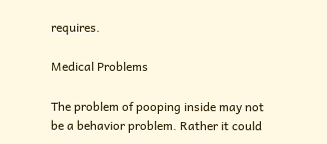requires.

Medical Problems

The problem of pooping inside may not be a behavior problem. Rather it could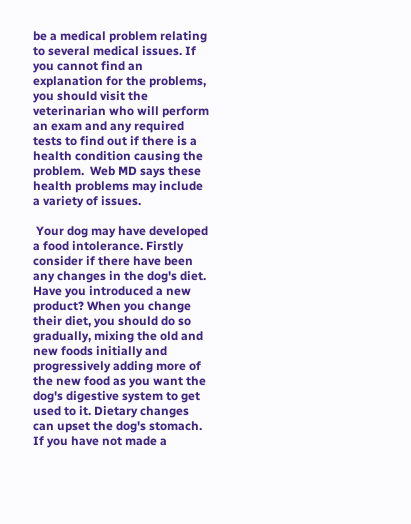be a medical problem relating to several medical issues. If you cannot find an explanation for the problems, you should visit the veterinarian who will perform an exam and any required tests to find out if there is a health condition causing the problem.  Web MD says these health problems may include a variety of issues.

 Your dog may have developed a food intolerance. Firstly consider if there have been any changes in the dog's diet. Have you introduced a new product? When you change their diet, you should do so gradually, mixing the old and new foods initially and progressively adding more of the new food as you want the dog's digestive system to get used to it. Dietary changes can upset the dog's stomach. If you have not made a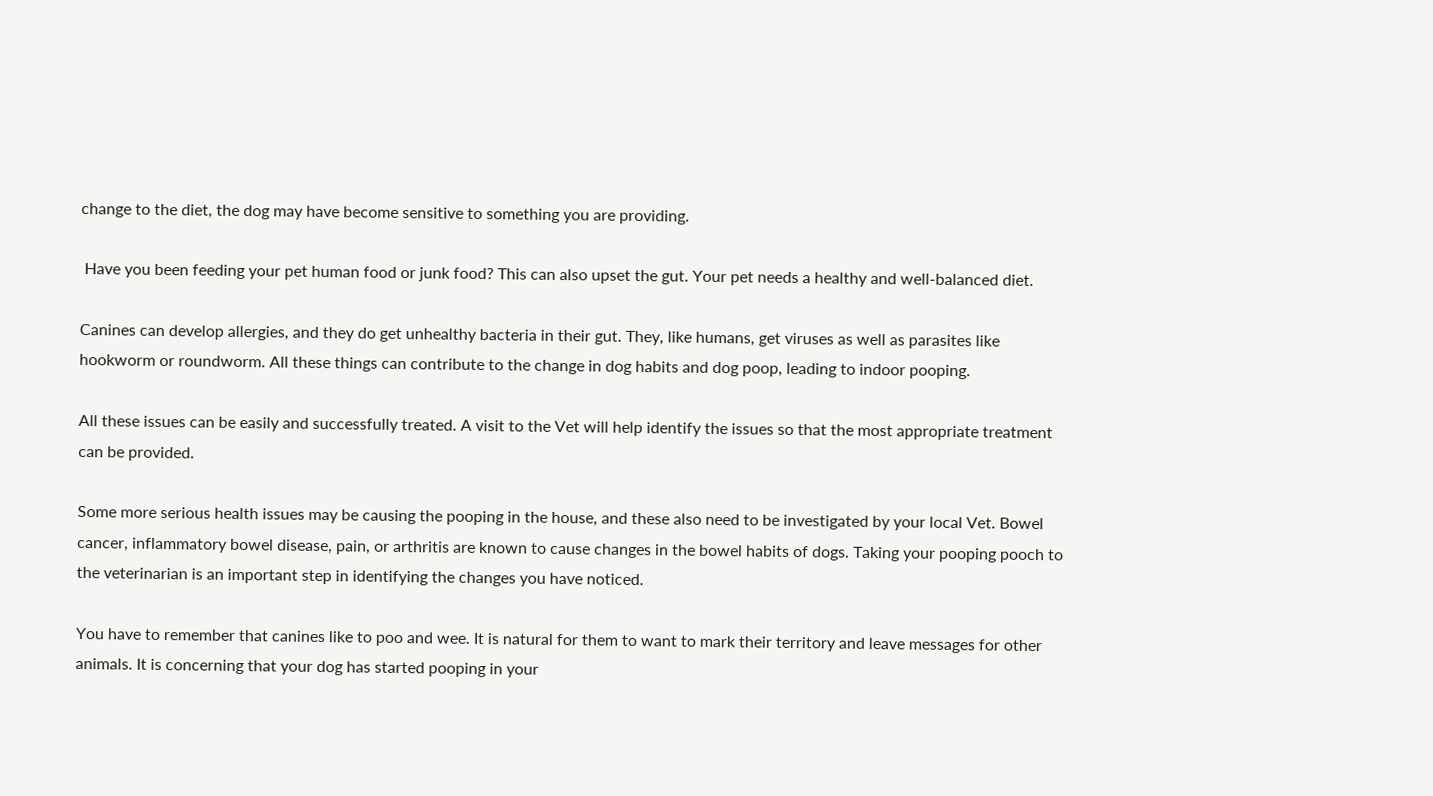change to the diet, the dog may have become sensitive to something you are providing.

 Have you been feeding your pet human food or junk food? This can also upset the gut. Your pet needs a healthy and well-balanced diet.

Canines can develop allergies, and they do get unhealthy bacteria in their gut. They, like humans, get viruses as well as parasites like hookworm or roundworm. All these things can contribute to the change in dog habits and dog poop, leading to indoor pooping.

All these issues can be easily and successfully treated. A visit to the Vet will help identify the issues so that the most appropriate treatment can be provided.

Some more serious health issues may be causing the pooping in the house, and these also need to be investigated by your local Vet. Bowel cancer, inflammatory bowel disease, pain, or arthritis are known to cause changes in the bowel habits of dogs. Taking your pooping pooch to the veterinarian is an important step in identifying the changes you have noticed.

You have to remember that canines like to poo and wee. It is natural for them to want to mark their territory and leave messages for other animals. It is concerning that your dog has started pooping in your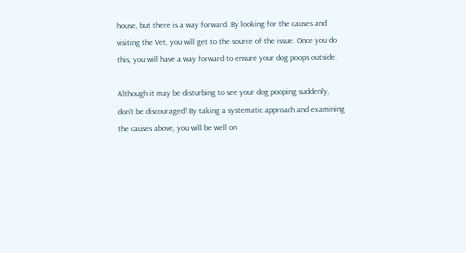house, but there is a way forward. By looking for the causes and visiting the Vet, you will get to the source of the issue. Once you do this, you will have a way forward to ensure your dog poops outside.

Although it may be disturbing to see your dog pooping suddenly, don't be discouraged! By taking a systematic approach and examining the causes above, you will be well on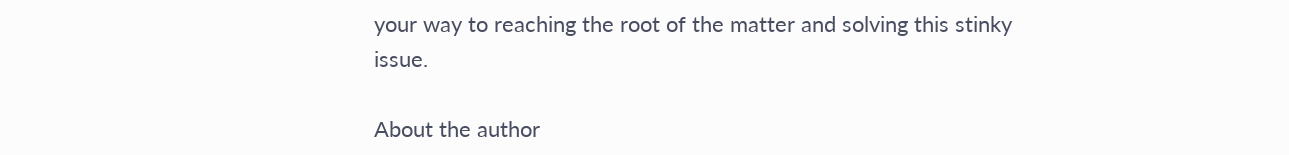your way to reaching the root of the matter and solving this stinky issue.

About the author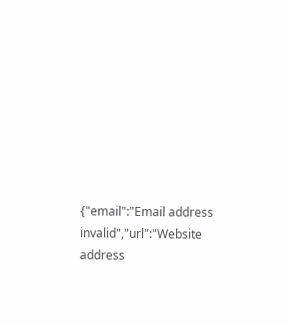{"email":"Email address invalid","url":"Website address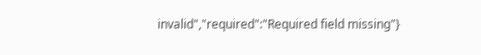invalid","required":"Required field missing"}